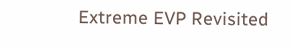Extreme EVP Revisited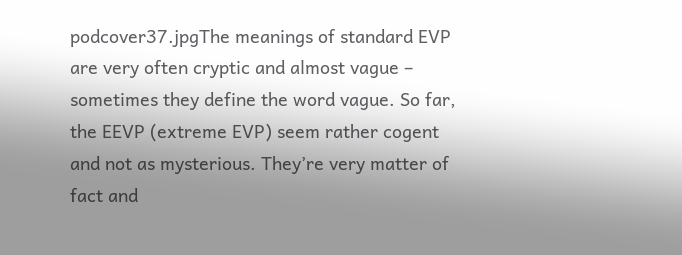podcover37.jpgThe meanings of standard EVP are very often cryptic and almost vague – sometimes they define the word vague. So far, the EEVP (extreme EVP) seem rather cogent and not as mysterious. They’re very matter of fact and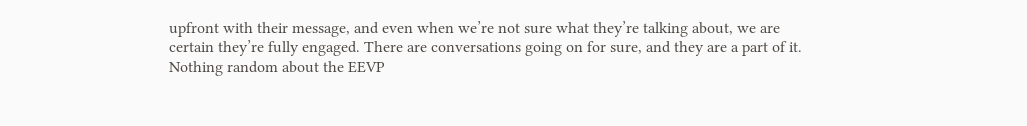upfront with their message, and even when we’re not sure what they’re talking about, we are certain they’re fully engaged. There are conversations going on for sure, and they are a part of it. Nothing random about the EEVP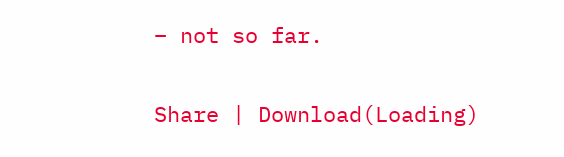– not so far.


Share | Download(Loading)